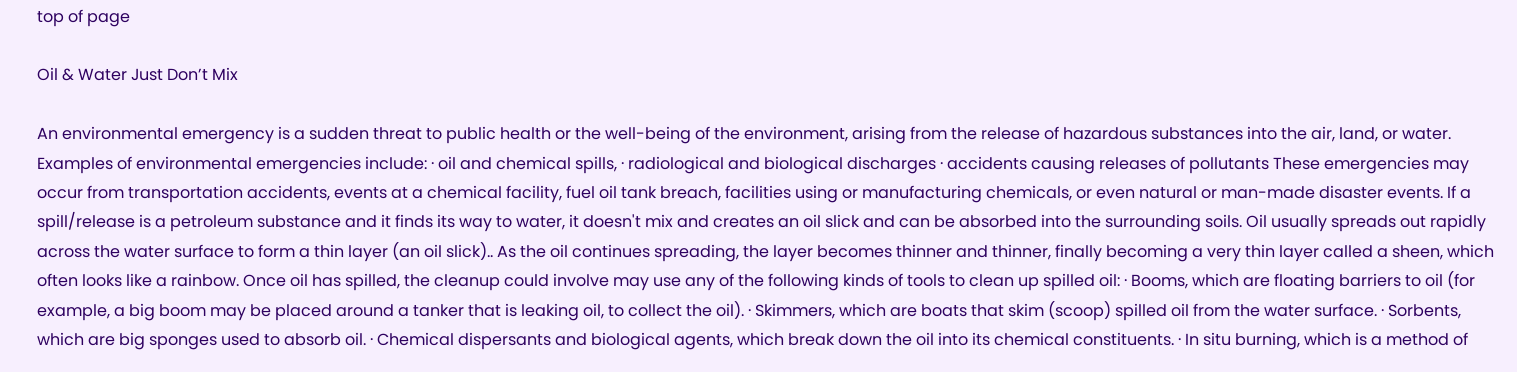top of page

Oil & Water Just Don’t Mix

An environmental emergency is a sudden threat to public health or the well-being of the environment, arising from the release of hazardous substances into the air, land, or water. Examples of environmental emergencies include: · oil and chemical spills, · radiological and biological discharges · accidents causing releases of pollutants These emergencies may occur from transportation accidents, events at a chemical facility, fuel oil tank breach, facilities using or manufacturing chemicals, or even natural or man-made disaster events. If a spill/release is a petroleum substance and it finds its way to water, it doesn't mix and creates an oil slick and can be absorbed into the surrounding soils. Oil usually spreads out rapidly across the water surface to form a thin layer (an oil slick).. As the oil continues spreading, the layer becomes thinner and thinner, finally becoming a very thin layer called a sheen, which often looks like a rainbow. Once oil has spilled, the cleanup could involve may use any of the following kinds of tools to clean up spilled oil: · Booms, which are floating barriers to oil (for example, a big boom may be placed around a tanker that is leaking oil, to collect the oil). · Skimmers, which are boats that skim (scoop) spilled oil from the water surface. · Sorbents, which are big sponges used to absorb oil. · Chemical dispersants and biological agents, which break down the oil into its chemical constituents. · In situ burning, which is a method of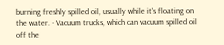burning freshly spilled oil, usually while it's floating on the water. · Vacuum trucks, which can vacuum spilled oil off the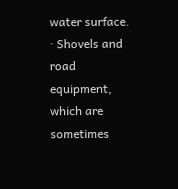water surface. · Shovels and road equipment, which are sometimes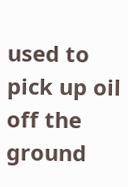used to pick up oil off the ground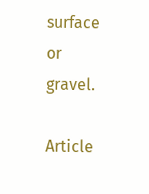surface or gravel.

Article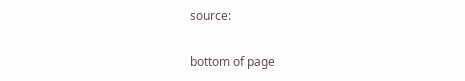source:

bottom of page